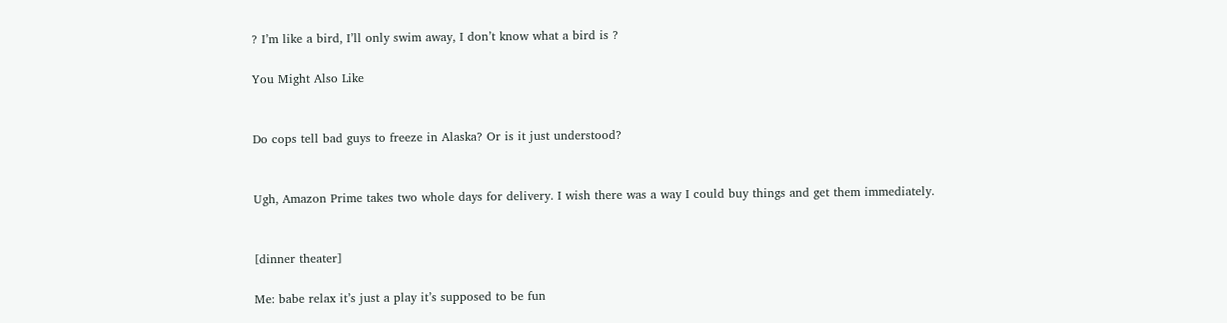? I’m like a bird, I’ll only swim away, I don’t know what a bird is ?

You Might Also Like


Do cops tell bad guys to freeze in Alaska? Or is it just understood?


Ugh, Amazon Prime takes two whole days for delivery. I wish there was a way I could buy things and get them immediately.


[dinner theater]

Me: babe relax it’s just a play it’s supposed to be fun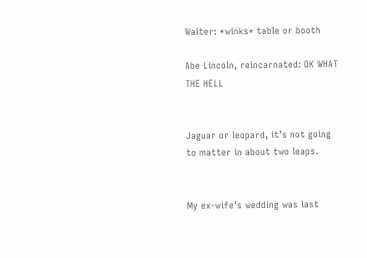Waiter: *winks* table or booth

Abe Lincoln, reincarnated: OK WHAT THE HELL


Jaguar or leopard, it’s not going to matter in about two leaps.


My ex-wife’s wedding was last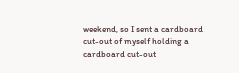weekend, so I sent a cardboard cut-out of myself holding a cardboard cut-out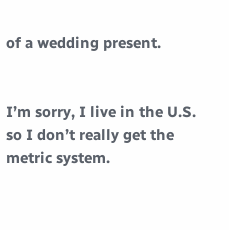of a wedding present.


I’m sorry, I live in the U.S. so I don’t really get the metric system.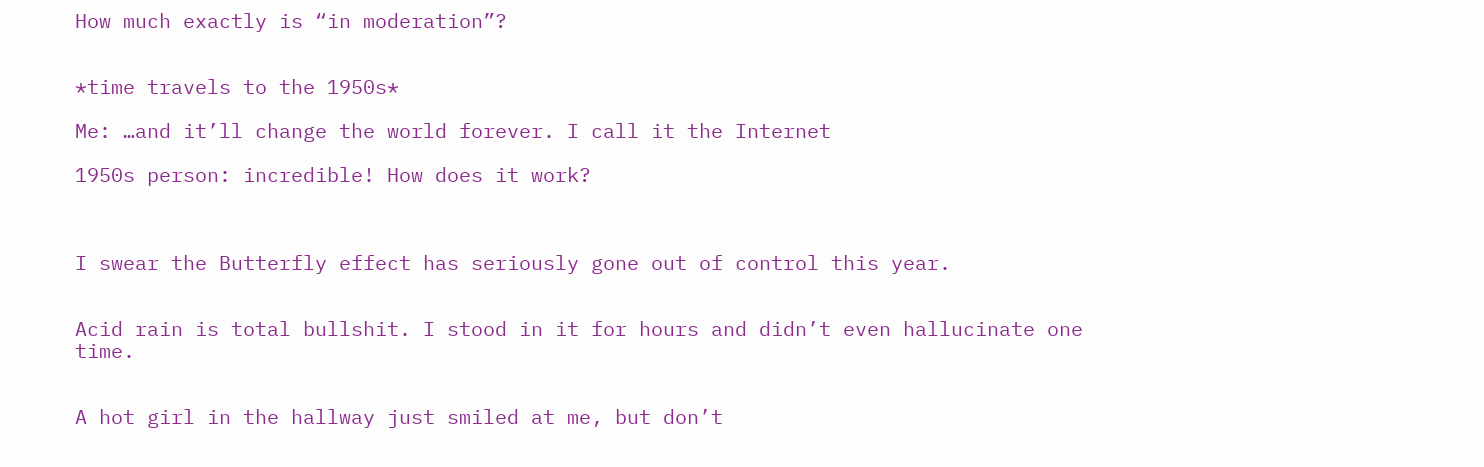How much exactly is “in moderation”?


*time travels to the 1950s*

Me: …and it’ll change the world forever. I call it the Internet

1950s person: incredible! How does it work?



I swear the Butterfly effect has seriously gone out of control this year.


Acid rain is total bullshit. I stood in it for hours and didn’t even hallucinate one time.


A hot girl in the hallway just smiled at me, but don’t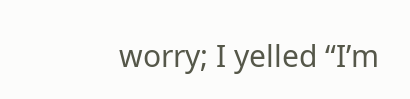worry; I yelled “I’m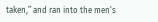taken,” and ran into the men’s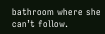bathroom where she can’t follow.